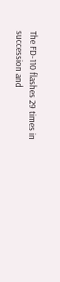The FD-110 flashes 29 times in succession and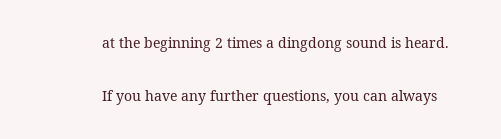at the beginning 2 times a dingdong sound is heard.

If you have any further questions, you can always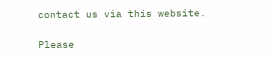contact us via this website.

Please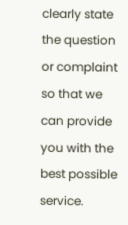clearly state the question or complaint so that we can provide you with the best possible service.